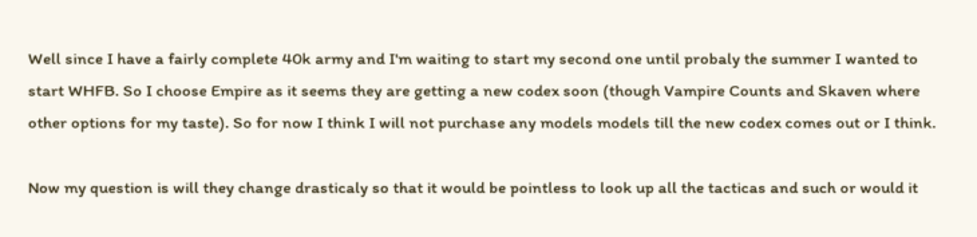Well since I have a fairly complete 40k army and I'm waiting to start my second one until probaly the summer I wanted to start WHFB. So I choose Empire as it seems they are getting a new codex soon (though Vampire Counts and Skaven where other options for my taste). So for now I think I will not purchase any models models till the new codex comes out or I think.

Now my question is will they change drasticaly so that it would be pointless to look up all the tacticas and such or would it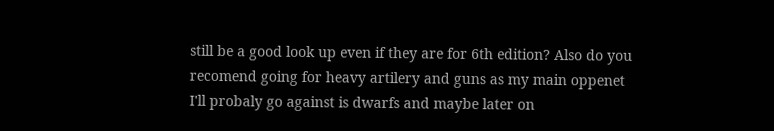still be a good look up even if they are for 6th edition? Also do you recomend going for heavy artilery and guns as my main oppenet I'll probaly go against is dwarfs and maybe later on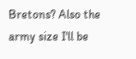Bretons? Also the army size I'll be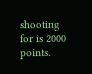shooting for is 2000 points.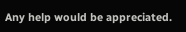Any help would be appreciated.